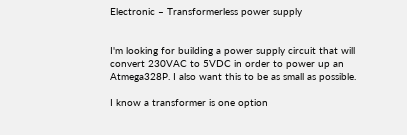Electronic – Transformerless power supply


I'm looking for building a power supply circuit that will convert 230VAC to 5VDC in order to power up an Atmega328P. I also want this to be as small as possible.

I know a transformer is one option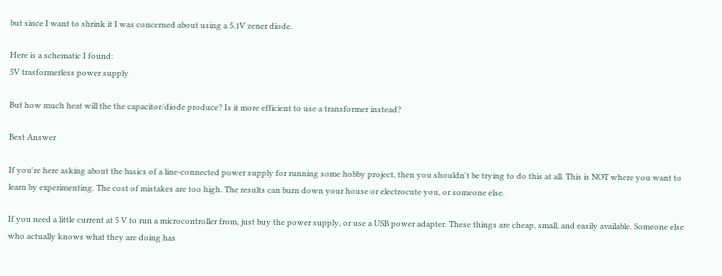but since I want to shrink it I was concerned about using a 5.1V zener diode.

Here is a schematic I found:
5V trasformerless power supply

But how much heat will the the capacitor/diode produce? Is it more efficient to use a transformer instead?

Best Answer

If you're here asking about the basics of a line-connected power supply for running some hobby project, then you shouldn't be trying to do this at all. This is NOT where you want to learn by experimenting. The cost of mistakes are too high. The results can burn down your house or electrocute you, or someone else.

If you need a little current at 5 V to run a microcontroller from, just buy the power supply, or use a USB power adapter. These things are cheap, small, and easily available. Someone else who actually knows what they are doing has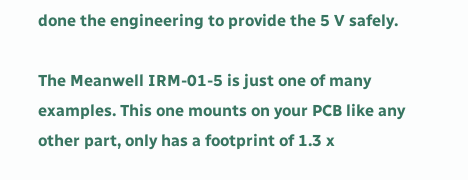done the engineering to provide the 5 V safely.

The Meanwell IRM-01-5 is just one of many examples. This one mounts on your PCB like any other part, only has a footprint of 1.3 x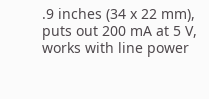.9 inches (34 x 22 mm), puts out 200 mA at 5 V, works with line power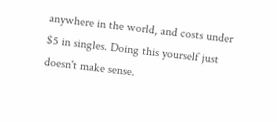anywhere in the world, and costs under $5 in singles. Doing this yourself just doesn't make sense.